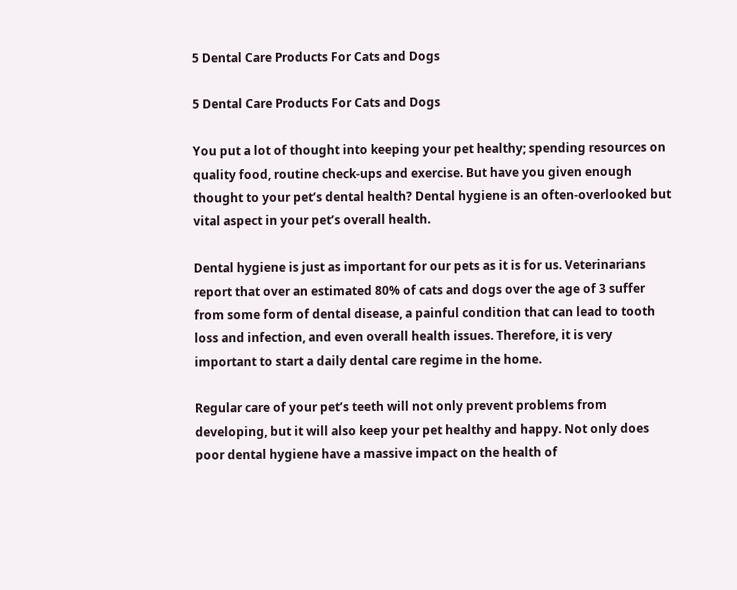5 Dental Care Products For Cats and Dogs

5 Dental Care Products For Cats and Dogs

You put a lot of thought into keeping your pet healthy; spending resources on quality food, routine check-ups and exercise. But have you given enough thought to your pet’s dental health? Dental hygiene is an often-overlooked but vital aspect in your pet’s overall health.

Dental hygiene is just as important for our pets as it is for us. Veterinarians report that over an estimated 80% of cats and dogs over the age of 3 suffer from some form of dental disease, a painful condition that can lead to tooth loss and infection, and even overall health issues. Therefore, it is very important to start a daily dental care regime in the home.

Regular care of your pet’s teeth will not only prevent problems from developing, but it will also keep your pet healthy and happy. Not only does poor dental hygiene have a massive impact on the health of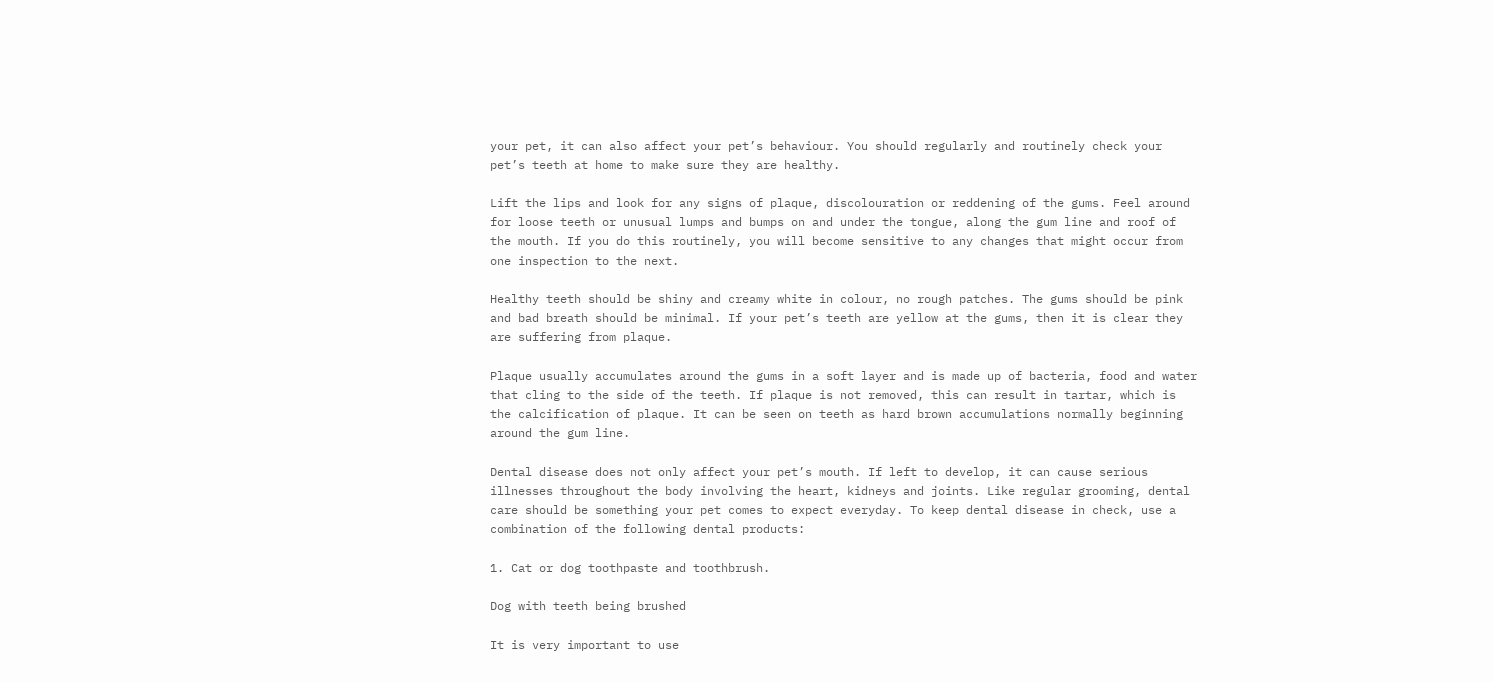your pet, it can also affect your pet’s behaviour. You should regularly and routinely check your pet’s teeth at home to make sure they are healthy.

Lift the lips and look for any signs of plaque, discolouration or reddening of the gums. Feel around for loose teeth or unusual lumps and bumps on and under the tongue, along the gum line and roof of the mouth. If you do this routinely, you will become sensitive to any changes that might occur from one inspection to the next.

Healthy teeth should be shiny and creamy white in colour, no rough patches. The gums should be pink and bad breath should be minimal. If your pet’s teeth are yellow at the gums, then it is clear they are suffering from plaque.

Plaque usually accumulates around the gums in a soft layer and is made up of bacteria, food and water that cling to the side of the teeth. If plaque is not removed, this can result in tartar, which is the calcification of plaque. It can be seen on teeth as hard brown accumulations normally beginning around the gum line.

Dental disease does not only affect your pet’s mouth. If left to develop, it can cause serious illnesses throughout the body involving the heart, kidneys and joints. Like regular grooming, dental care should be something your pet comes to expect everyday. To keep dental disease in check, use a combination of the following dental products:

1. Cat or dog toothpaste and toothbrush.

Dog with teeth being brushed

It is very important to use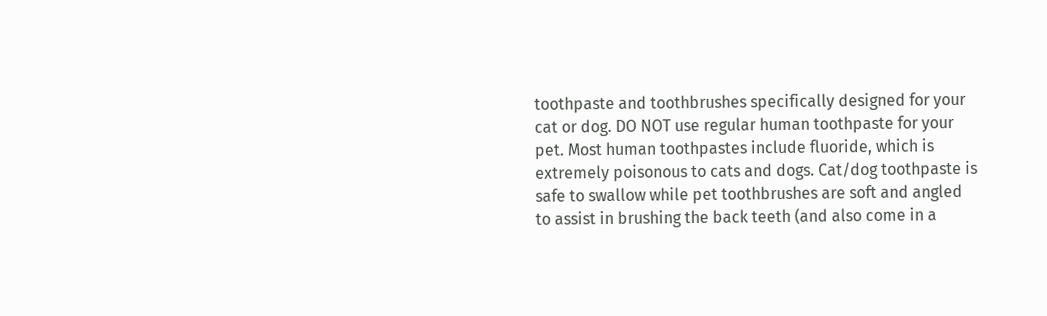toothpaste and toothbrushes specifically designed for your cat or dog. DO NOT use regular human toothpaste for your pet. Most human toothpastes include fluoride, which is extremely poisonous to cats and dogs. Cat/dog toothpaste is safe to swallow while pet toothbrushes are soft and angled to assist in brushing the back teeth (and also come in a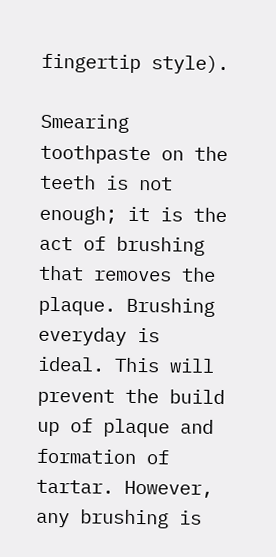fingertip style).

Smearing toothpaste on the teeth is not enough; it is the act of brushing that removes the plaque. Brushing everyday is ideal. This will prevent the build up of plaque and formation of tartar. However, any brushing is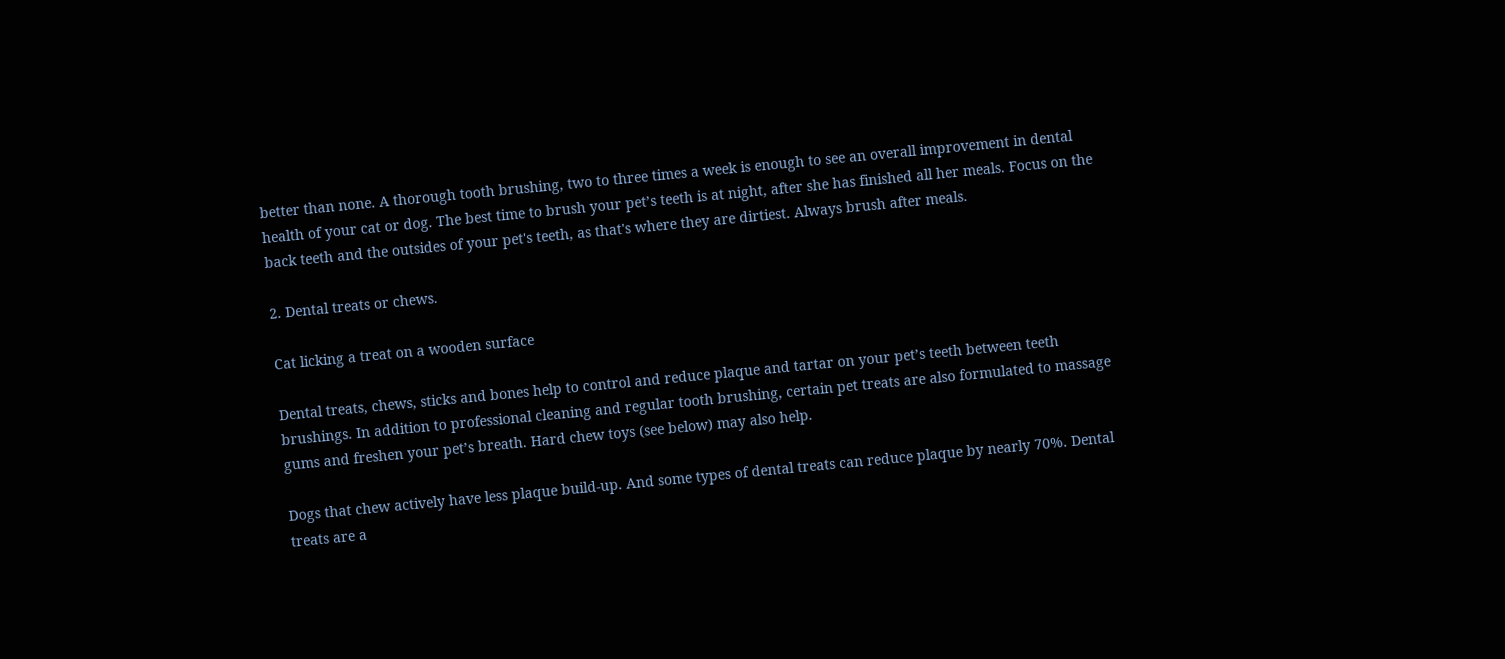better than none. A thorough tooth brushing, two to three times a week is enough to see an overall improvement in dental health of your cat or dog. The best time to brush your pet’s teeth is at night, after she has finished all her meals. Focus on the back teeth and the outsides of your pet's teeth, as that's where they are dirtiest. Always brush after meals.

2. Dental treats or chews.

Cat licking a treat on a wooden surface

Dental treats, chews, sticks and bones help to control and reduce plaque and tartar on your pet’s teeth between teeth brushings. In addition to professional cleaning and regular tooth brushing, certain pet treats are also formulated to massage gums and freshen your pet’s breath. Hard chew toys (see below) may also help.

Dogs that chew actively have less plaque build-up. And some types of dental treats can reduce plaque by nearly 70%. Dental treats are a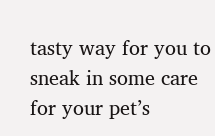tasty way for you to sneak in some care for your pet’s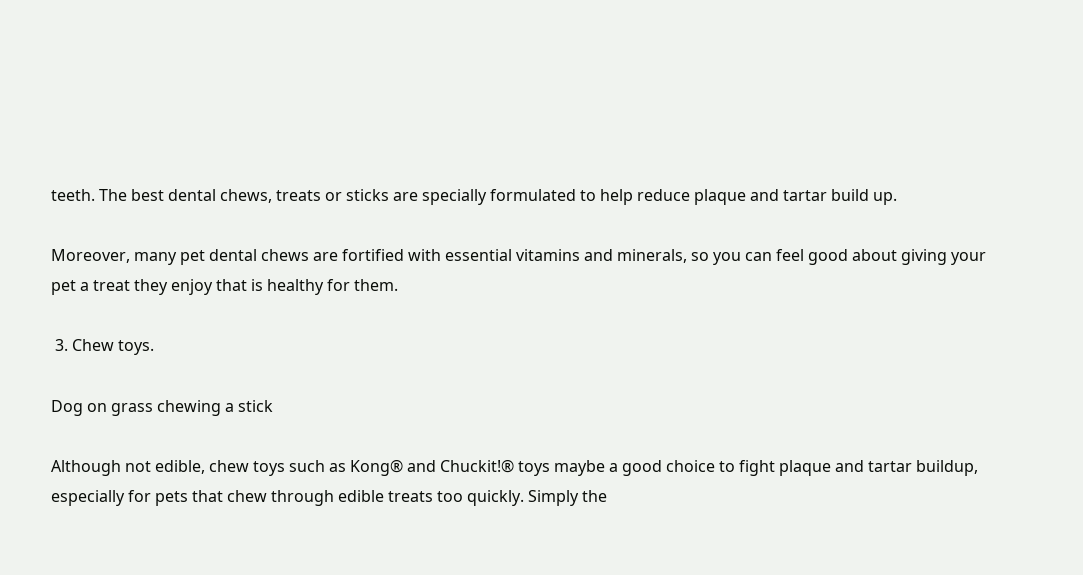teeth. The best dental chews, treats or sticks are specially formulated to help reduce plaque and tartar build up.

Moreover, many pet dental chews are fortified with essential vitamins and minerals, so you can feel good about giving your pet a treat they enjoy that is healthy for them.

 3. Chew toys.

Dog on grass chewing a stick

Although not edible, chew toys such as Kong® and Chuckit!® toys maybe a good choice to fight plaque and tartar buildup, especially for pets that chew through edible treats too quickly. Simply the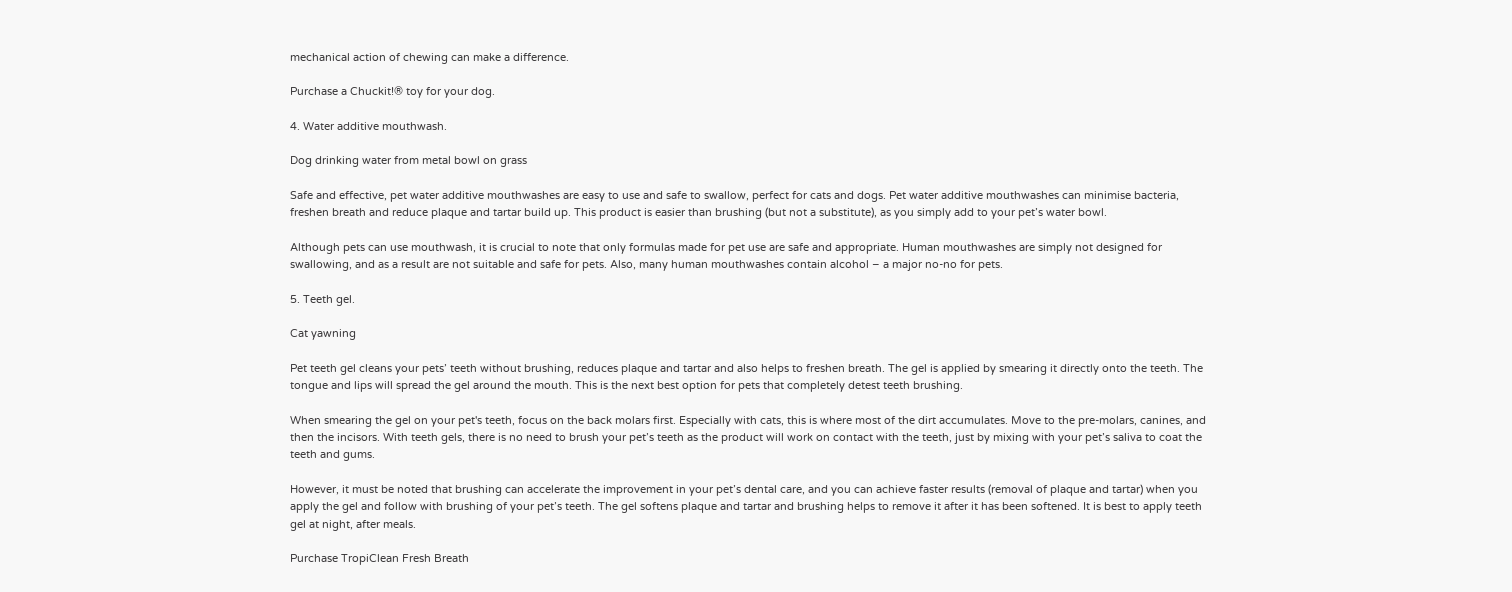mechanical action of chewing can make a difference.

Purchase a Chuckit!® toy for your dog.

4. Water additive mouthwash.

Dog drinking water from metal bowl on grass

Safe and effective, pet water additive mouthwashes are easy to use and safe to swallow, perfect for cats and dogs. Pet water additive mouthwashes can minimise bacteria, freshen breath and reduce plaque and tartar build up. This product is easier than brushing (but not a substitute), as you simply add to your pet’s water bowl.

Although pets can use mouthwash, it is crucial to note that only formulas made for pet use are safe and appropriate. Human mouthwashes are simply not designed for swallowing, and as a result are not suitable and safe for pets. Also, many human mouthwashes contain alcohol – a major no-no for pets.

5. Teeth gel.

Cat yawning

Pet teeth gel cleans your pets’ teeth without brushing, reduces plaque and tartar and also helps to freshen breath. The gel is applied by smearing it directly onto the teeth. The tongue and lips will spread the gel around the mouth. This is the next best option for pets that completely detest teeth brushing.

When smearing the gel on your pet's teeth, focus on the back molars first. Especially with cats, this is where most of the dirt accumulates. Move to the pre-molars, canines, and then the incisors. With teeth gels, there is no need to brush your pet’s teeth as the product will work on contact with the teeth, just by mixing with your pet’s saliva to coat the teeth and gums.

However, it must be noted that brushing can accelerate the improvement in your pet’s dental care, and you can achieve faster results (removal of plaque and tartar) when you apply the gel and follow with brushing of your pet’s teeth. The gel softens plaque and tartar and brushing helps to remove it after it has been softened. It is best to apply teeth gel at night, after meals.

Purchase TropiClean Fresh Breath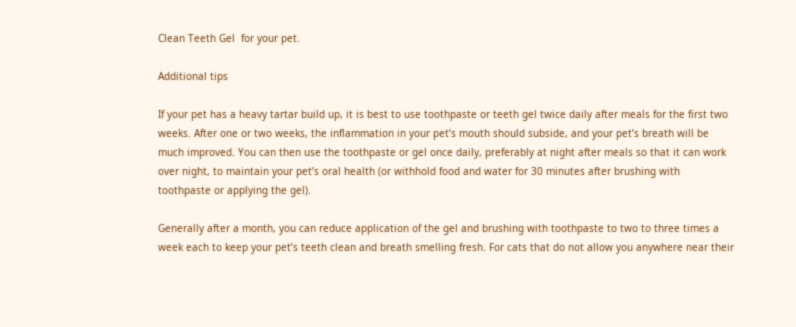Clean Teeth Gel  for your pet.

Additional tips

If your pet has a heavy tartar build up, it is best to use toothpaste or teeth gel twice daily after meals for the first two weeks. After one or two weeks, the inflammation in your pet’s mouth should subside, and your pet’s breath will be much improved. You can then use the toothpaste or gel once daily, preferably at night after meals so that it can work over night, to maintain your pet’s oral health (or withhold food and water for 30 minutes after brushing with toothpaste or applying the gel).

Generally after a month, you can reduce application of the gel and brushing with toothpaste to two to three times a week each to keep your pet’s teeth clean and breath smelling fresh. For cats that do not allow you anywhere near their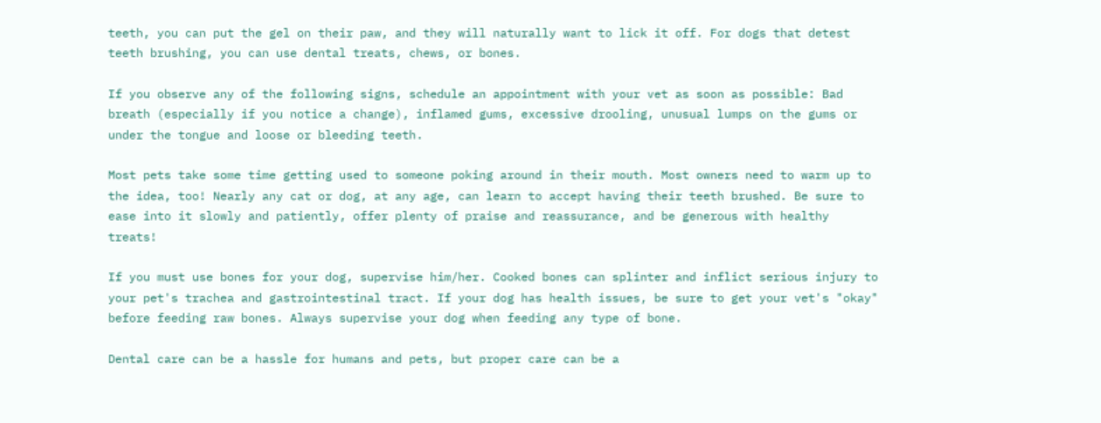teeth, you can put the gel on their paw, and they will naturally want to lick it off. For dogs that detest teeth brushing, you can use dental treats, chews, or bones.

If you observe any of the following signs, schedule an appointment with your vet as soon as possible: Bad breath (especially if you notice a change), inflamed gums, excessive drooling, unusual lumps on the gums or under the tongue and loose or bleeding teeth.

Most pets take some time getting used to someone poking around in their mouth. Most owners need to warm up to the idea, too! Nearly any cat or dog, at any age, can learn to accept having their teeth brushed. Be sure to ease into it slowly and patiently, offer plenty of praise and reassurance, and be generous with healthy treats!

If you must use bones for your dog, supervise him/her. Cooked bones can splinter and inflict serious injury to your pet's trachea and gastrointestinal tract. If your dog has health issues, be sure to get your vet's "okay" before feeding raw bones. Always supervise your dog when feeding any type of bone.

Dental care can be a hassle for humans and pets, but proper care can be a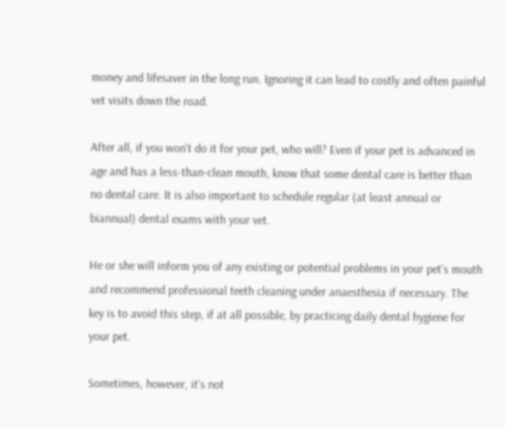money and lifesaver in the long run. Ignoring it can lead to costly and often painful vet visits down the road.

After all, if you won't do it for your pet, who will? Even if your pet is advanced in age and has a less-than-clean mouth, know that some dental care is better than no dental care. It is also important to schedule regular (at least annual or biannual) dental exams with your vet.

He or she will inform you of any existing or potential problems in your pet’s mouth and recommend professional teeth cleaning under anaesthesia if necessary. The key is to avoid this step, if at all possible, by practicing daily dental hygiene for your pet.

Sometimes, however, it’s not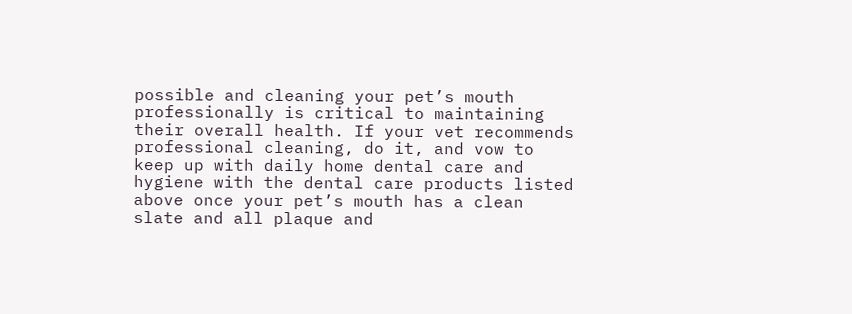possible and cleaning your pet’s mouth professionally is critical to maintaining their overall health. If your vet recommends professional cleaning, do it, and vow to keep up with daily home dental care and hygiene with the dental care products listed above once your pet’s mouth has a clean slate and all plaque and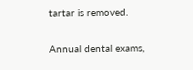tartar is removed.

Annual dental exams,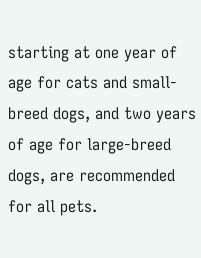starting at one year of age for cats and small-breed dogs, and two years of age for large-breed dogs, are recommended for all pets.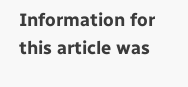Information for this article was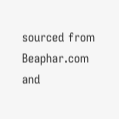sourced from Beaphar.com and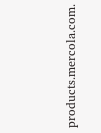products.mercola.com.